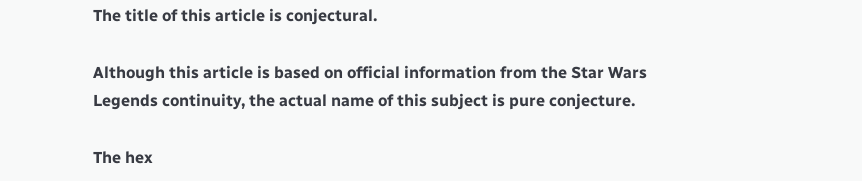The title of this article is conjectural.

Although this article is based on official information from the Star Wars Legends continuity, the actual name of this subject is pure conjecture.

The hex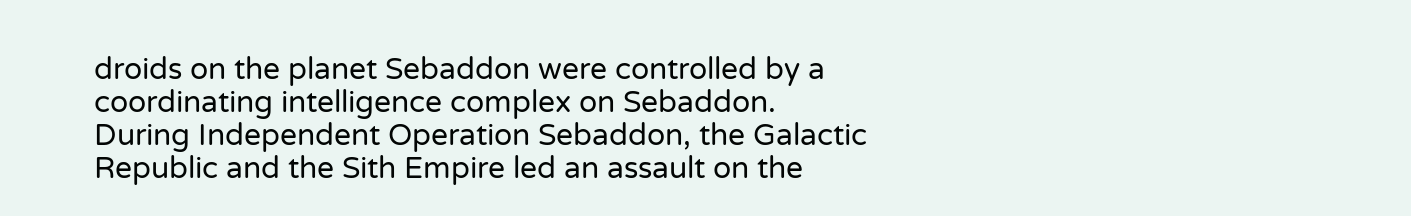droids on the planet Sebaddon were controlled by a coordinating intelligence complex on Sebaddon. During Independent Operation Sebaddon, the Galactic Republic and the Sith Empire led an assault on the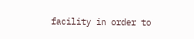facility in order to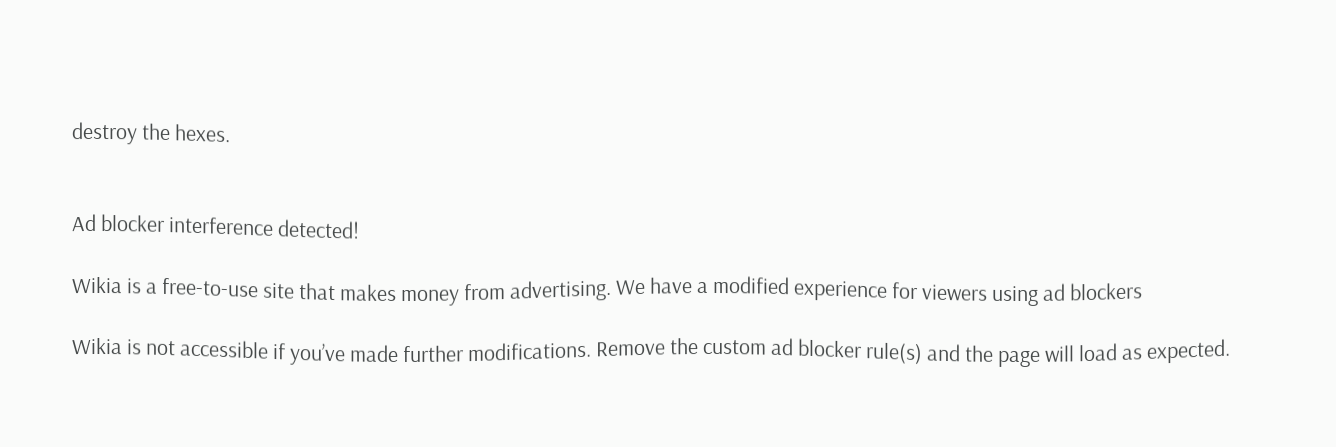destroy the hexes.


Ad blocker interference detected!

Wikia is a free-to-use site that makes money from advertising. We have a modified experience for viewers using ad blockers

Wikia is not accessible if you’ve made further modifications. Remove the custom ad blocker rule(s) and the page will load as expected.